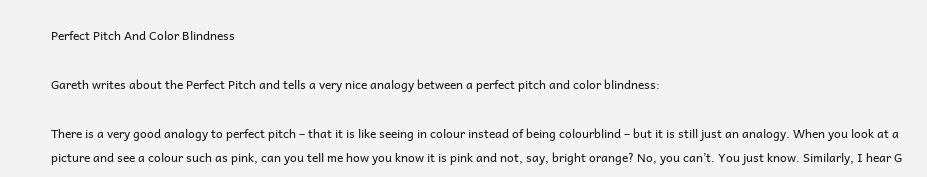Perfect Pitch And Color Blindness

Gareth writes about the Perfect Pitch and tells a very nice analogy between a perfect pitch and color blindness:

There is a very good analogy to perfect pitch – that it is like seeing in colour instead of being colourblind – but it is still just an analogy. When you look at a picture and see a colour such as pink, can you tell me how you know it is pink and not, say, bright orange? No, you can’t. You just know. Similarly, I hear G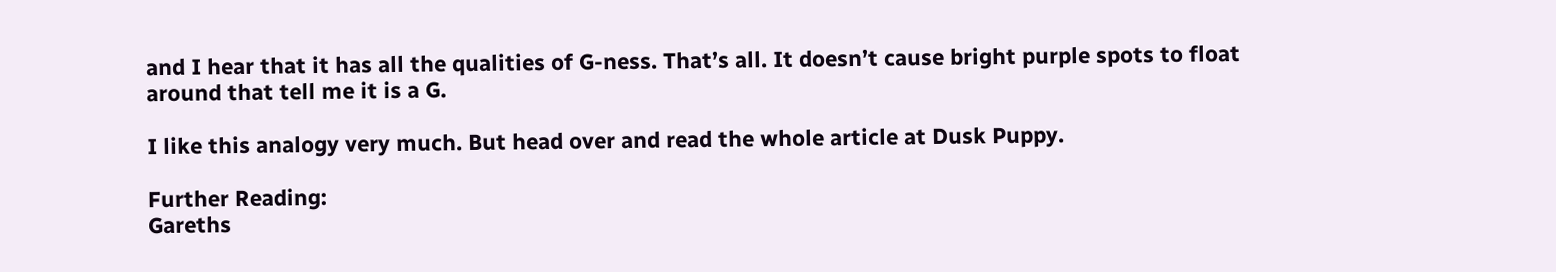and I hear that it has all the qualities of G-ness. That’s all. It doesn’t cause bright purple spots to float around that tell me it is a G.

I like this analogy very much. But head over and read the whole article at Dusk Puppy.

Further Reading:
Gareths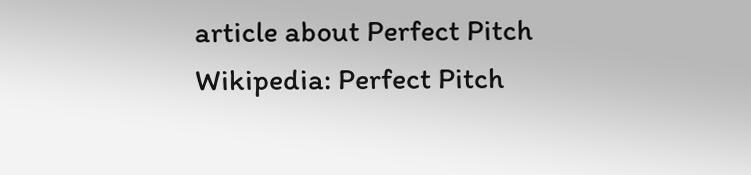article about Perfect Pitch
Wikipedia: Perfect Pitch